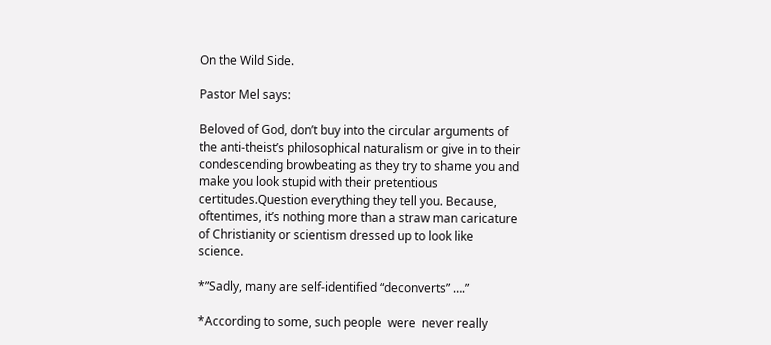On the Wild Side.

Pastor Mel says:

Beloved of God, don’t buy into the circular arguments of the anti-theist’s philosophical naturalism or give in to their condescending browbeating as they try to shame you and make you look stupid with their pretentious certitudes.Question everything they tell you. Because, oftentimes, it’s nothing more than a straw man caricature of Christianity or scientism dressed up to look like science.

*”Sadly, many are self-identified “deconverts” ….”

*According to some, such people  were  never really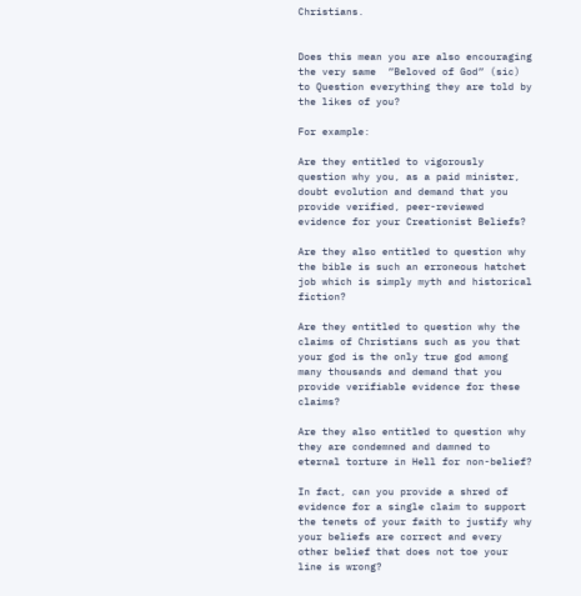Christians.


Does this mean you are also encouraging the very same  ”Beloved of God” (sic) to Question everything they are told by the likes of you?

For example:

Are they entitled to vigorously question why you, as a paid minister, doubt evolution and demand that you provide verified, peer-reviewed evidence for your Creationist Beliefs?

Are they also entitled to question why the bible is such an erroneous hatchet job which is simply myth and historical fiction?

Are they entitled to question why the claims of Christians such as you that your god is the only true god among many thousands and demand that you provide verifiable evidence for these claims?

Are they also entitled to question why they are condemned and damned to eternal torture in Hell for non-belief?

In fact, can you provide a shred of evidence for a single claim to support the tenets of your faith to justify why your beliefs are correct and every other belief that does not toe your line is wrong?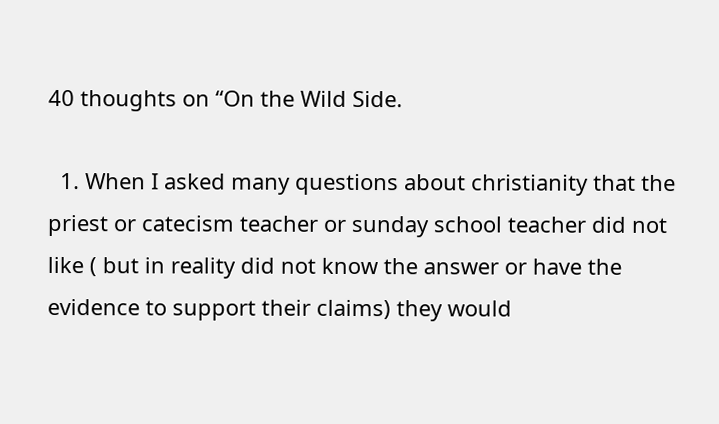40 thoughts on “On the Wild Side.

  1. When I asked many questions about christianity that the priest or catecism teacher or sunday school teacher did not like ( but in reality did not know the answer or have the evidence to support their claims) they would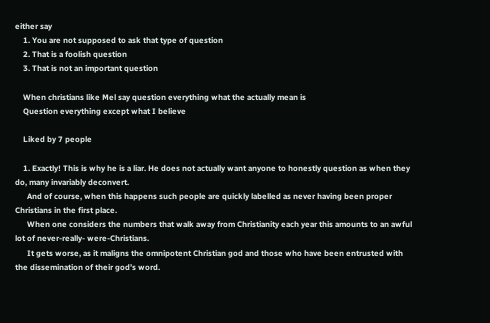either say
    1. You are not supposed to ask that type of question
    2. That is a foolish question
    3. That is not an important question

    When christians like Mel say question everything what the actually mean is
    Question everything except what I believe

    Liked by 7 people

    1. Exactly! This is why he is a liar. He does not actually want anyone to honestly question as when they do, many invariably deconvert.
      And of course, when this happens such people are quickly labelled as never having been proper Christians in the first place.
      When one considers the numbers that walk away from Christianity each year this amounts to an awful lot of never-really- were-Christians.
      It gets worse, as it maligns the omnipotent Christian god and those who have been entrusted with the dissemination of their god’s word.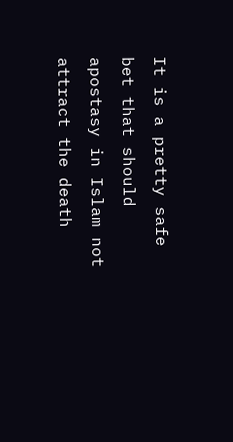It is a pretty safe bet that should apostasy in Islam not attract the death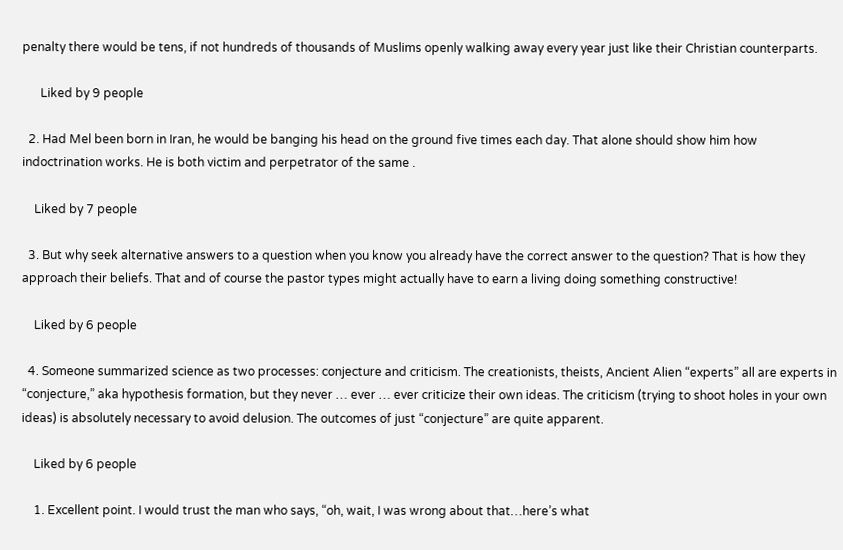penalty there would be tens, if not hundreds of thousands of Muslims openly walking away every year just like their Christian counterparts.

      Liked by 9 people

  2. Had Mel been born in Iran, he would be banging his head on the ground five times each day. That alone should show him how indoctrination works. He is both victim and perpetrator of the same .

    Liked by 7 people

  3. But why seek alternative answers to a question when you know you already have the correct answer to the question? That is how they approach their beliefs. That and of course the pastor types might actually have to earn a living doing something constructive!

    Liked by 6 people

  4. Someone summarized science as two processes: conjecture and criticism. The creationists, theists, Ancient Alien “experts” all are experts in “conjecture,” aka hypothesis formation, but they never … ever … ever criticize their own ideas. The criticism (trying to shoot holes in your own ideas) is absolutely necessary to avoid delusion. The outcomes of just “conjecture” are quite apparent.

    Liked by 6 people

    1. Excellent point. I would trust the man who says, “oh, wait, I was wrong about that…here’s what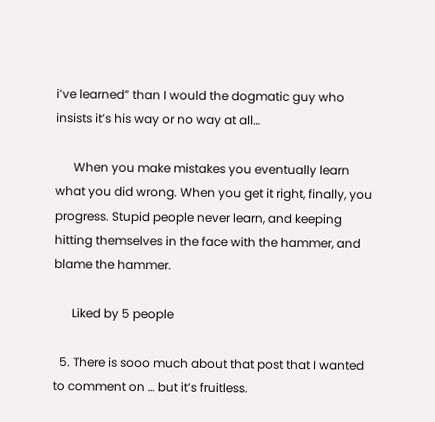i’ve learned” than I would the dogmatic guy who insists it’s his way or no way at all…

      When you make mistakes you eventually learn what you did wrong. When you get it right, finally, you progress. Stupid people never learn, and keeping hitting themselves in the face with the hammer, and blame the hammer.

      Liked by 5 people

  5. There is sooo much about that post that I wanted to comment on … but it’s fruitless.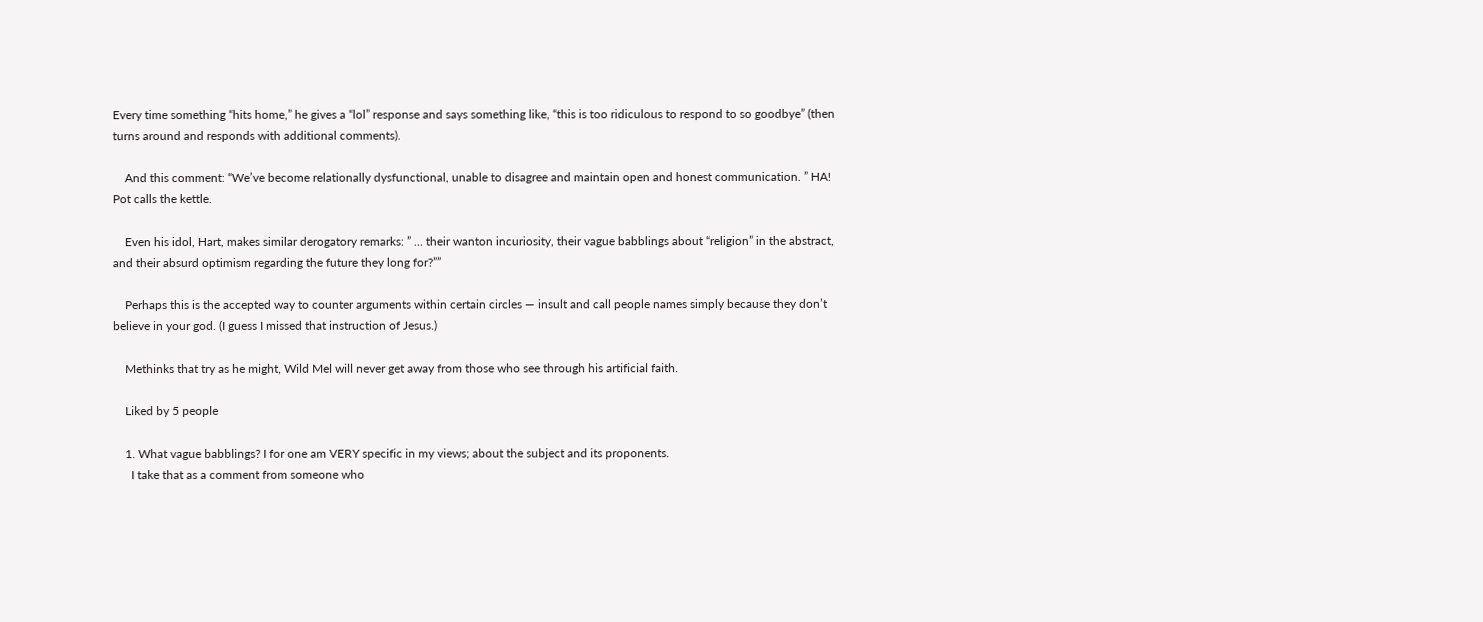Every time something “hits home,” he gives a “lol” response and says something like, “this is too ridiculous to respond to so goodbye” (then turns around and responds with additional comments).

    And this comment: “We’ve become relationally dysfunctional, unable to disagree and maintain open and honest communication. ” HA! Pot calls the kettle.

    Even his idol, Hart, makes similar derogatory remarks: ” … their wanton incuriosity, their vague babblings about “religion” in the abstract, and their absurd optimism regarding the future they long for?””

    Perhaps this is the accepted way to counter arguments within certain circles — insult and call people names simply because they don’t believe in your god. (I guess I missed that instruction of Jesus.)

    Methinks that try as he might, Wild Mel will never get away from those who see through his artificial faith.

    Liked by 5 people

    1. What vague babblings? I for one am VERY specific in my views; about the subject and its proponents.
      I take that as a comment from someone who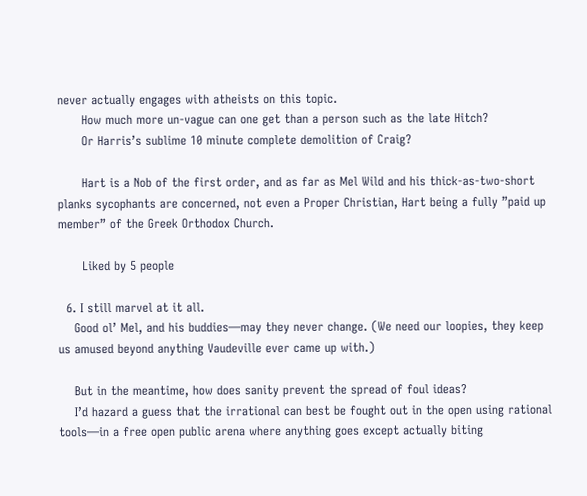never actually engages with atheists on this topic.
      How much more un-vague can one get than a person such as the late Hitch?
      Or Harris’s sublime 10 minute complete demolition of Craig?

      Hart is a Nob of the first order, and as far as Mel Wild and his thick-as-two-short planks sycophants are concerned, not even a Proper Christian, Hart being a fully ”paid up member” of the Greek Orthodox Church.

      Liked by 5 people

  6. I still marvel at it all.
    Good ol’ Mel, and his buddies—may they never change. (We need our loopies, they keep us amused beyond anything Vaudeville ever came up with.)

    But in the meantime, how does sanity prevent the spread of foul ideas?
    I’d hazard a guess that the irrational can best be fought out in the open using rational tools—in a free open public arena where anything goes except actually biting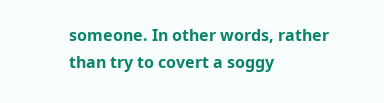someone. In other words, rather than try to covert a soggy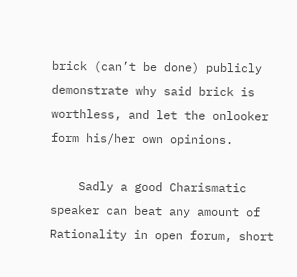brick (can’t be done) publicly demonstrate why said brick is worthless, and let the onlooker form his/her own opinions.

    Sadly a good Charismatic speaker can beat any amount of Rationality in open forum, short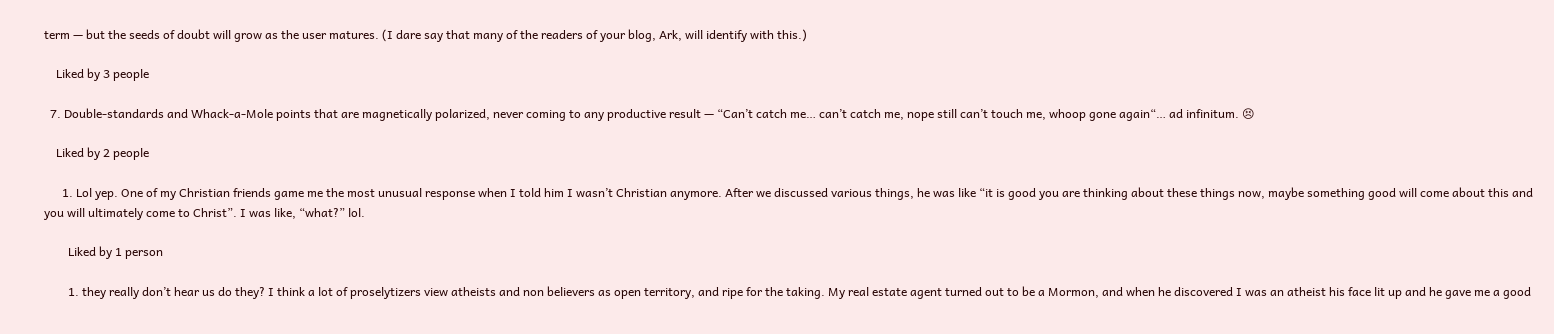term — but the seeds of doubt will grow as the user matures. (I dare say that many of the readers of your blog, Ark, will identify with this.)

    Liked by 3 people

  7. Double-standards and Whack-a-Mole points that are magnetically polarized, never coming to any productive result — “Can’t catch me… can’t catch me, nope still can’t touch me, whoop gone again“… ad infinitum. 😣

    Liked by 2 people

      1. Lol yep. One of my Christian friends game me the most unusual response when I told him I wasn’t Christian anymore. After we discussed various things, he was like “it is good you are thinking about these things now, maybe something good will come about this and you will ultimately come to Christ”. I was like, “what?” lol.

        Liked by 1 person

        1. they really don’t hear us do they? I think a lot of proselytizers view atheists and non believers as open territory, and ripe for the taking. My real estate agent turned out to be a Mormon, and when he discovered I was an atheist his face lit up and he gave me a good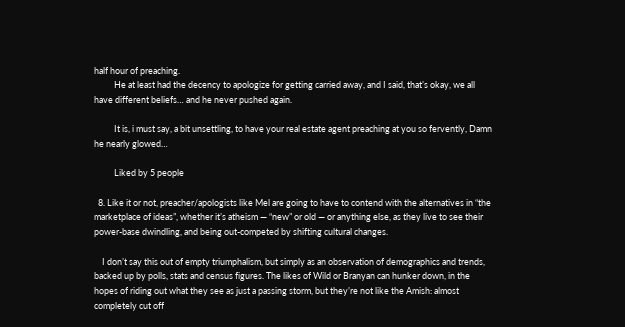half hour of preaching.
          He at least had the decency to apologize for getting carried away, and I said, that’s okay, we all have different beliefs… and he never pushed again.

          It is, i must say, a bit unsettling, to have your real estate agent preaching at you so fervently, Damn he nearly glowed…

          Liked by 5 people

  8. Like it or not, preacher/apologists like Mel are going to have to contend with the alternatives in “the marketplace of ideas”, whether it’s atheism — “new” or old — or anything else, as they live to see their power-base dwindling, and being out-competed by shifting cultural changes.

    I don’t say this out of empty triumphalism, but simply as an observation of demographics and trends, backed up by polls, stats and census figures. The likes of Wild or Branyan can hunker down, in the hopes of riding out what they see as just a passing storm, but they’re not like the Amish: almost completely cut off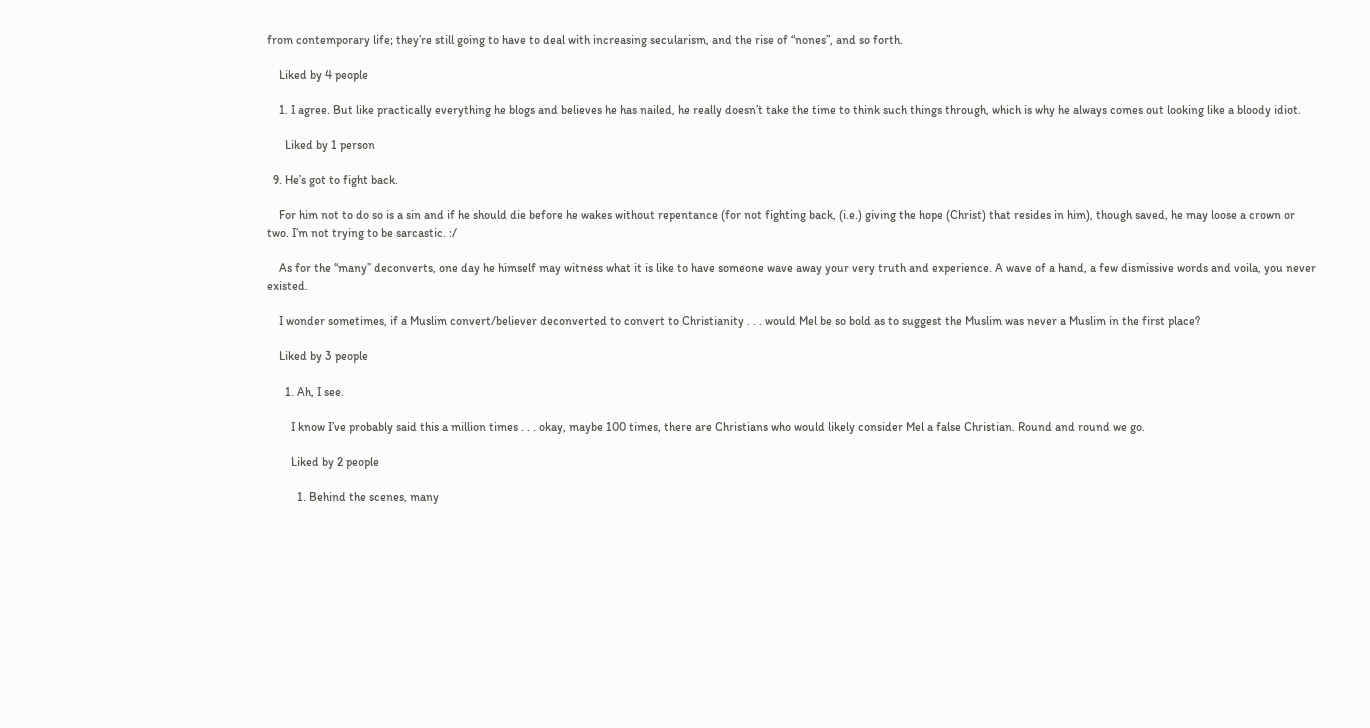from contemporary life; they’re still going to have to deal with increasing secularism, and the rise of “nones”, and so forth.

    Liked by 4 people

    1. I agree. But like practically everything he blogs and believes he has nailed, he really doesn’t take the time to think such things through, which is why he always comes out looking like a bloody idiot.

      Liked by 1 person

  9. He’s got to fight back.

    For him not to do so is a sin and if he should die before he wakes without repentance (for not fighting back, (i.e.) giving the hope (Christ) that resides in him), though saved, he may loose a crown or two. I’m not trying to be sarcastic. :/

    As for the “many” deconverts, one day he himself may witness what it is like to have someone wave away your very truth and experience. A wave of a hand, a few dismissive words and voila, you never existed.

    I wonder sometimes, if a Muslim convert/believer deconverted to convert to Christianity . . . would Mel be so bold as to suggest the Muslim was never a Muslim in the first place?

    Liked by 3 people

      1. Ah, I see.

        I know I’ve probably said this a million times . . . okay, maybe 100 times, there are Christians who would likely consider Mel a false Christian. Round and round we go.

        Liked by 2 people

          1. Behind the scenes, many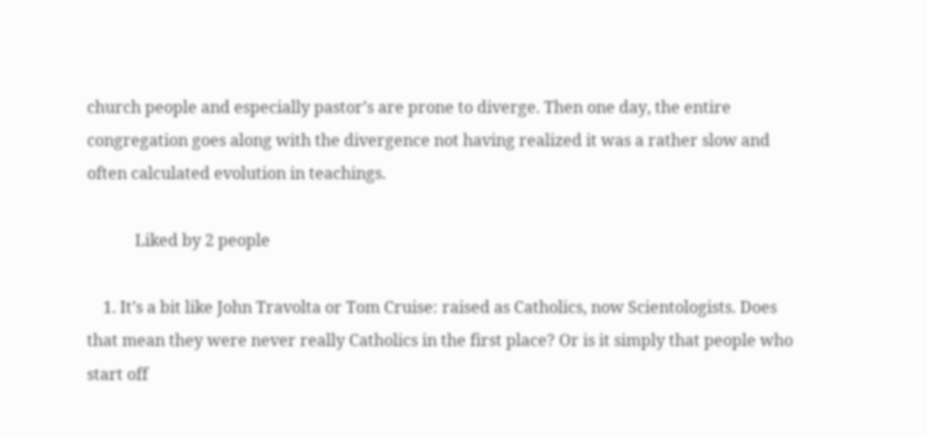church people and especially pastor’s are prone to diverge. Then one day, the entire congregation goes along with the divergence not having realized it was a rather slow and often calculated evolution in teachings.

            Liked by 2 people

    1. It’s a bit like John Travolta or Tom Cruise: raised as Catholics, now Scientologists. Does that mean they were never really Catholics in the first place? Or is it simply that people who start off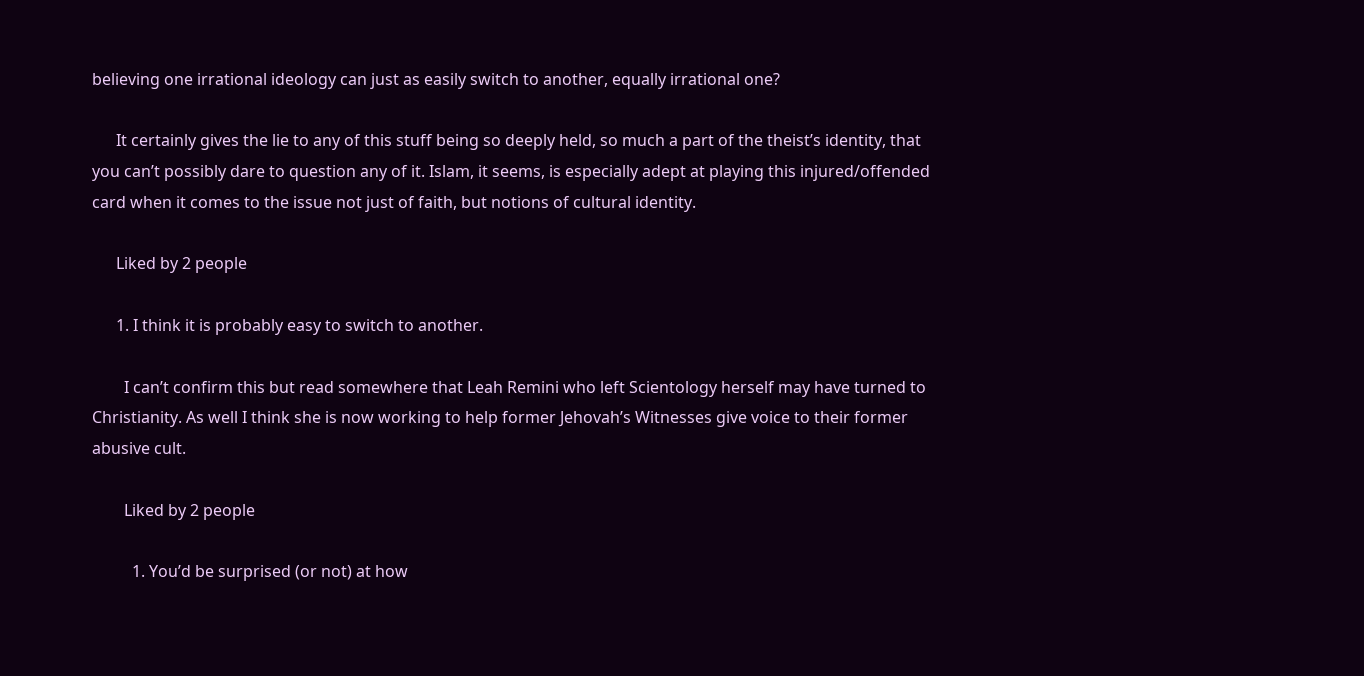believing one irrational ideology can just as easily switch to another, equally irrational one?

      It certainly gives the lie to any of this stuff being so deeply held, so much a part of the theist’s identity, that you can’t possibly dare to question any of it. Islam, it seems, is especially adept at playing this injured/offended card when it comes to the issue not just of faith, but notions of cultural identity.

      Liked by 2 people

      1. I think it is probably easy to switch to another.

        I can’t confirm this but read somewhere that Leah Remini who left Scientology herself may have turned to Christianity. As well I think she is now working to help former Jehovah’s Witnesses give voice to their former abusive cult.

        Liked by 2 people

          1. You’d be surprised (or not) at how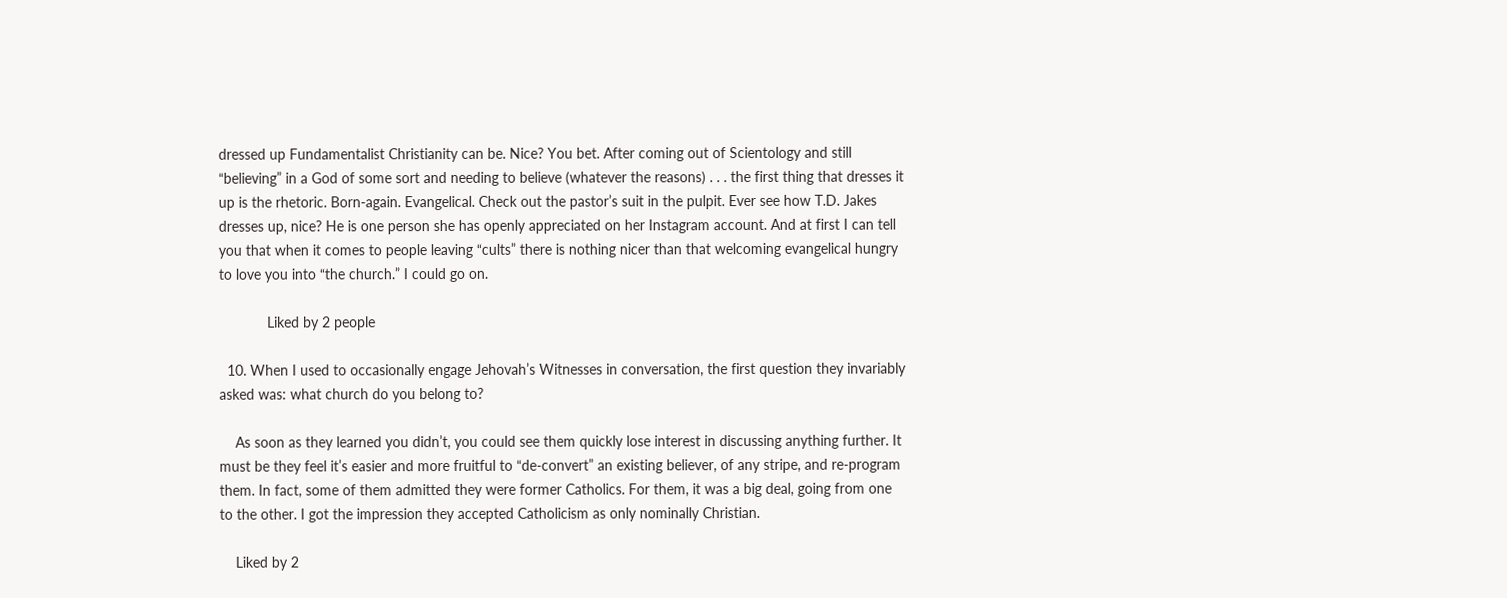dressed up Fundamentalist Christianity can be. Nice? You bet. After coming out of Scientology and still “believing” in a God of some sort and needing to believe (whatever the reasons) . . . the first thing that dresses it up is the rhetoric. Born-again. Evangelical. Check out the pastor’s suit in the pulpit. Ever see how T.D. Jakes dresses up, nice? He is one person she has openly appreciated on her Instagram account. And at first I can tell you that when it comes to people leaving “cults” there is nothing nicer than that welcoming evangelical hungry to love you into “the church.” I could go on.

            Liked by 2 people

  10. When I used to occasionally engage Jehovah’s Witnesses in conversation, the first question they invariably asked was: what church do you belong to?

    As soon as they learned you didn’t, you could see them quickly lose interest in discussing anything further. It must be they feel it’s easier and more fruitful to “de-convert” an existing believer, of any stripe, and re-program them. In fact, some of them admitted they were former Catholics. For them, it was a big deal, going from one to the other. I got the impression they accepted Catholicism as only nominally Christian.

    Liked by 2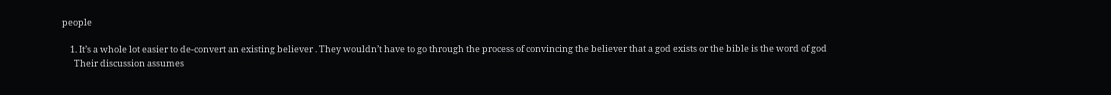people

    1. It’s a whole lot easier to de-convert an existing believer . They wouldn’t have to go through the process of convincing the believer that a god exists or the bible is the word of god
      Their discussion assumes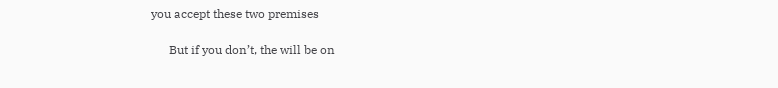you accept these two premises

      But if you don’t, the will be on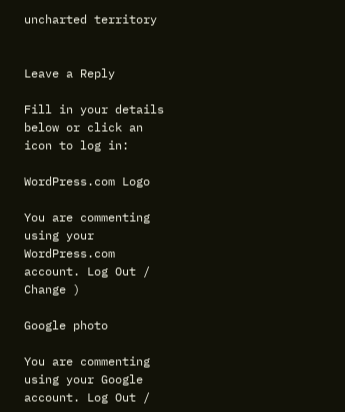uncharted territory


Leave a Reply

Fill in your details below or click an icon to log in:

WordPress.com Logo

You are commenting using your WordPress.com account. Log Out /  Change )

Google photo

You are commenting using your Google account. Log Out /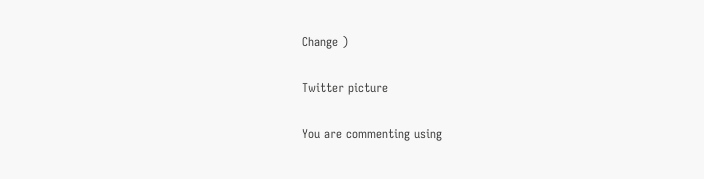Change )

Twitter picture

You are commenting using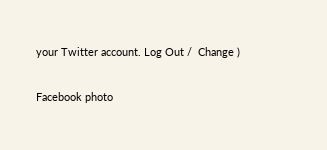your Twitter account. Log Out /  Change )

Facebook photo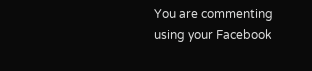You are commenting using your Facebook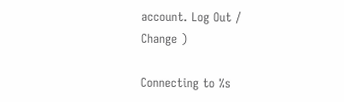account. Log Out /  Change )

Connecting to %s